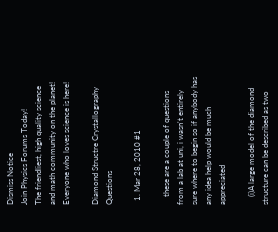Dismiss Notice
Join Physics Forums Today!
The friendliest, high quality science and math community on the planet! Everyone who loves science is here!

Diamond Structre Crystallography Questions

  1. Mar 28, 2010 #1

    these are a couple of questions from a lab at uni, i wasn't entirely sure where to begin so if anybody has any idea help would be much appreciated

    (i)A large model of the diamond structure can be described as two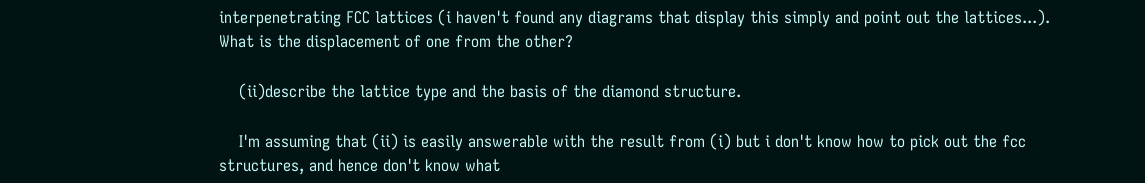interpenetrating FCC lattices (i haven't found any diagrams that display this simply and point out the lattices...). What is the displacement of one from the other?

    (ii)describe the lattice type and the basis of the diamond structure.

    I'm assuming that (ii) is easily answerable with the result from (i) but i don't know how to pick out the fcc structures, and hence don't know what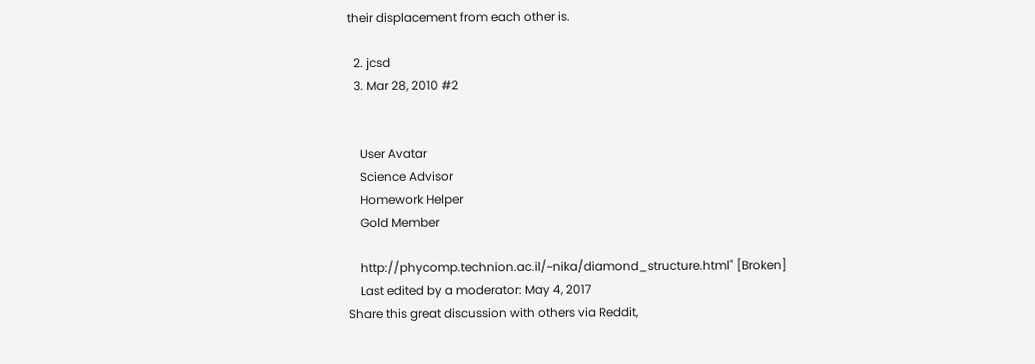their displacement from each other is.

  2. jcsd
  3. Mar 28, 2010 #2


    User Avatar
    Science Advisor
    Homework Helper
    Gold Member

    http://phycomp.technion.ac.il/~nika/diamond_structure.html" [Broken]
    Last edited by a moderator: May 4, 2017
Share this great discussion with others via Reddit,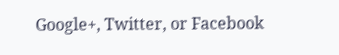Google+, Twitter, or Facebook